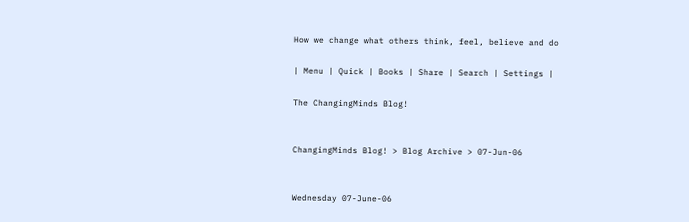How we change what others think, feel, believe and do

| Menu | Quick | Books | Share | Search | Settings |

The ChangingMinds Blog!


ChangingMinds Blog! > Blog Archive > 07-Jun-06


Wednesday 07-June-06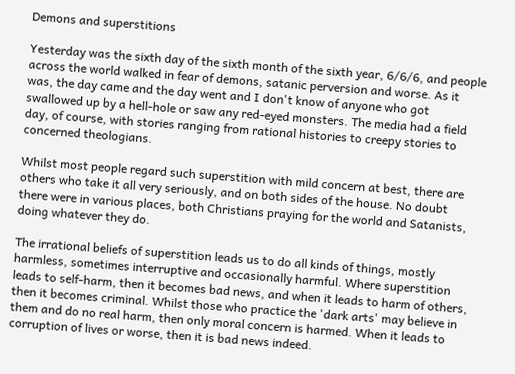Demons and superstitions

Yesterday was the sixth day of the sixth month of the sixth year, 6/6/6, and people across the world walked in fear of demons, satanic perversion and worse. As it was, the day came and the day went and I don't know of anyone who got swallowed up by a hell-hole or saw any red-eyed monsters. The media had a field day, of course, with stories ranging from rational histories to creepy stories to concerned theologians.

Whilst most people regard such superstition with mild concern at best, there are others who take it all very seriously, and on both sides of the house. No doubt there were in various places, both Christians praying for the world and Satanists, doing whatever they do.

The irrational beliefs of superstition leads us to do all kinds of things, mostly harmless, sometimes interruptive and occasionally harmful. Where superstition leads to self-harm, then it becomes bad news, and when it leads to harm of others, then it becomes criminal. Whilst those who practice the 'dark arts' may believe in them and do no real harm, then only moral concern is harmed. When it leads to corruption of lives or worse, then it is bad news indeed.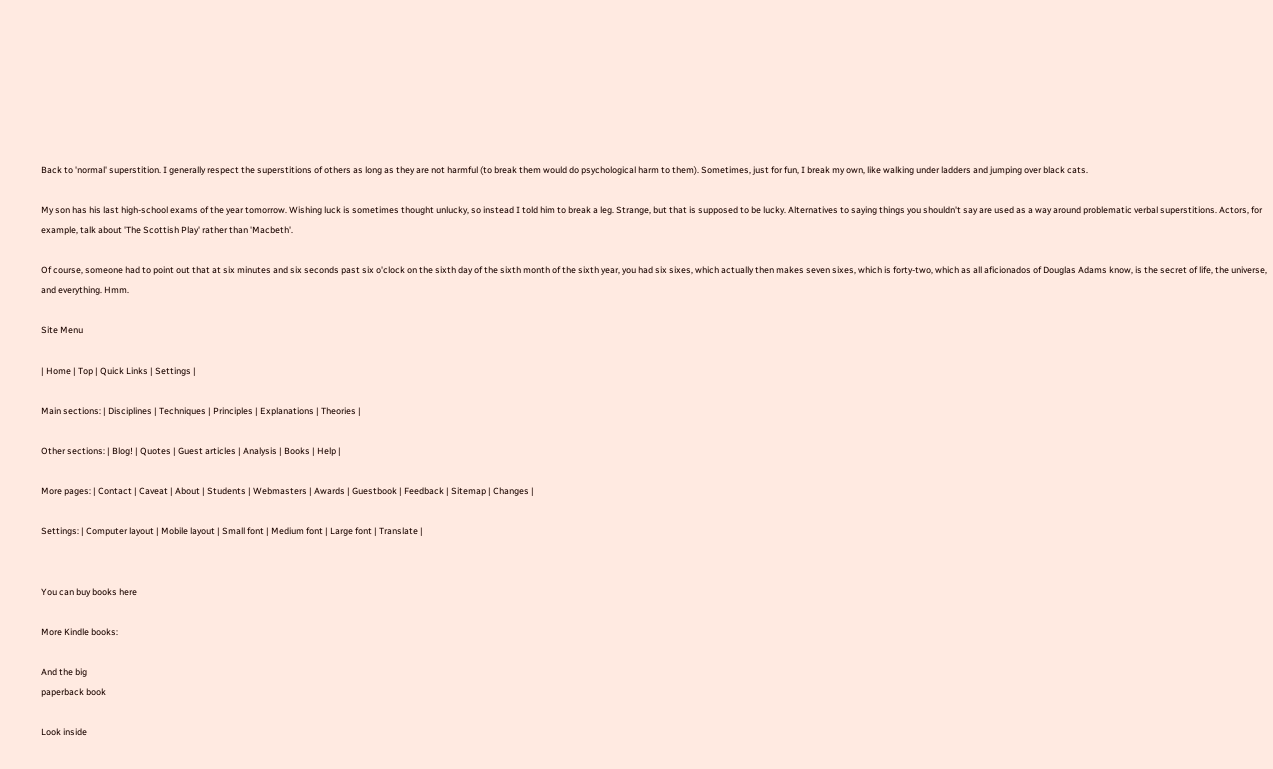Back to 'normal' superstition. I generally respect the superstitions of others as long as they are not harmful (to break them would do psychological harm to them). Sometimes, just for fun, I break my own, like walking under ladders and jumping over black cats.

My son has his last high-school exams of the year tomorrow. Wishing luck is sometimes thought unlucky, so instead I told him to break a leg. Strange, but that is supposed to be lucky. Alternatives to saying things you shouldn't say are used as a way around problematic verbal superstitions. Actors, for example, talk about 'The Scottish Play' rather than 'Macbeth'.

Of course, someone had to point out that at six minutes and six seconds past six o'clock on the sixth day of the sixth month of the sixth year, you had six sixes, which actually then makes seven sixes, which is forty-two, which as all aficionados of Douglas Adams know, is the secret of life, the universe, and everything. Hmm.

Site Menu

| Home | Top | Quick Links | Settings |

Main sections: | Disciplines | Techniques | Principles | Explanations | Theories |

Other sections: | Blog! | Quotes | Guest articles | Analysis | Books | Help |

More pages: | Contact | Caveat | About | Students | Webmasters | Awards | Guestbook | Feedback | Sitemap | Changes |

Settings: | Computer layout | Mobile layout | Small font | Medium font | Large font | Translate |


You can buy books here

More Kindle books:

And the big
paperback book

Look inside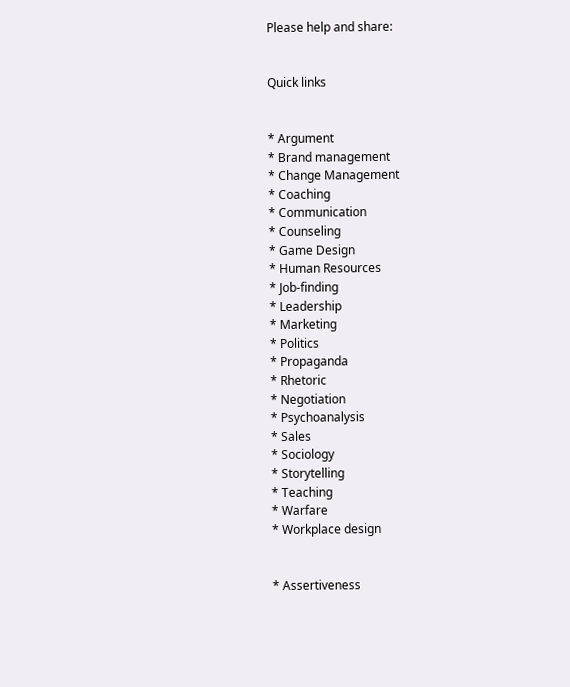Please help and share:


Quick links


* Argument
* Brand management
* Change Management
* Coaching
* Communication
* Counseling
* Game Design
* Human Resources
* Job-finding
* Leadership
* Marketing
* Politics
* Propaganda
* Rhetoric
* Negotiation
* Psychoanalysis
* Sales
* Sociology
* Storytelling
* Teaching
* Warfare
* Workplace design


* Assertiveness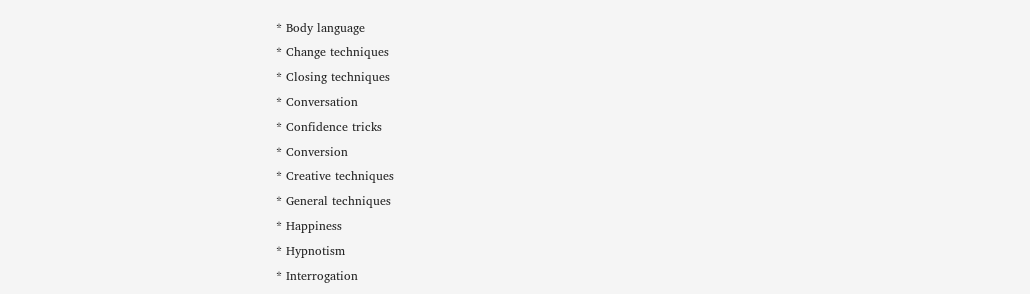* Body language
* Change techniques
* Closing techniques
* Conversation
* Confidence tricks
* Conversion
* Creative techniques
* General techniques
* Happiness
* Hypnotism
* Interrogation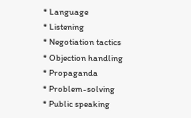* Language
* Listening
* Negotiation tactics
* Objection handling
* Propaganda
* Problem-solving
* Public speaking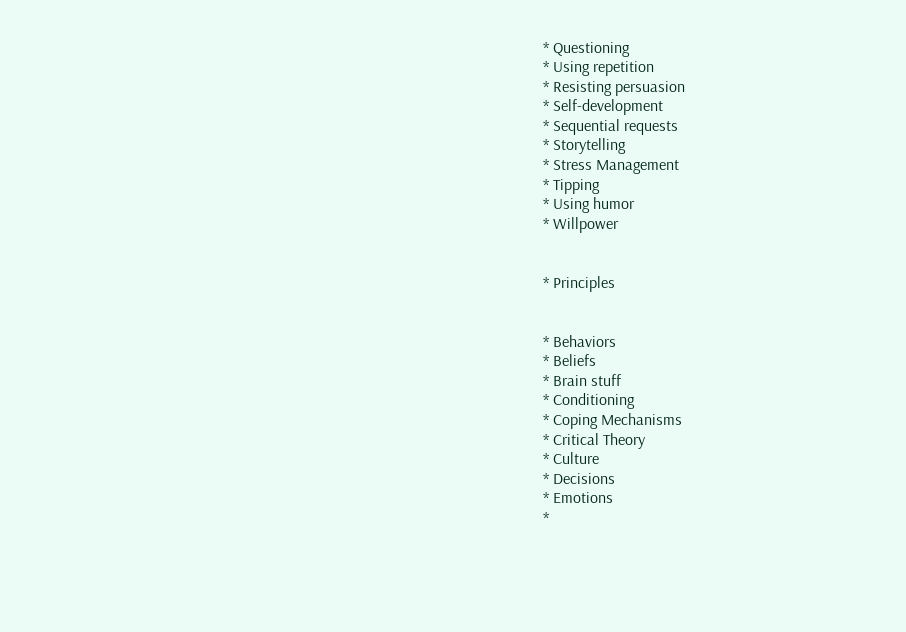* Questioning
* Using repetition
* Resisting persuasion
* Self-development
* Sequential requests
* Storytelling
* Stress Management
* Tipping
* Using humor
* Willpower


* Principles


* Behaviors
* Beliefs
* Brain stuff
* Conditioning
* Coping Mechanisms
* Critical Theory
* Culture
* Decisions
* Emotions
*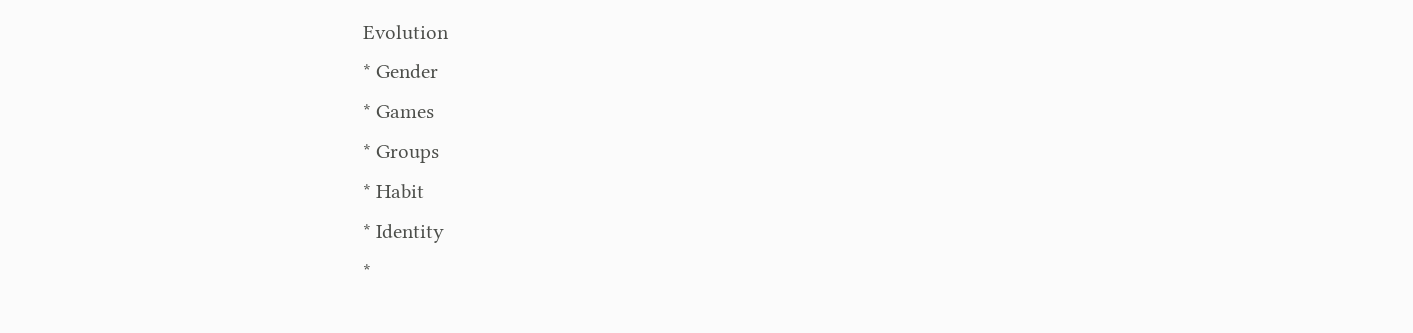Evolution
* Gender
* Games
* Groups
* Habit
* Identity
*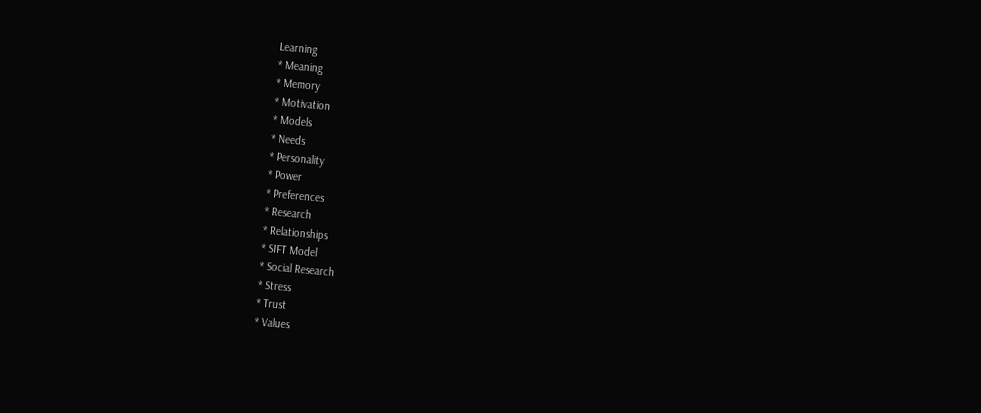Learning
* Meaning
* Memory
* Motivation
* Models
* Needs
* Personality
* Power
* Preferences
* Research
* Relationships
* SIFT Model
* Social Research
* Stress
* Trust
* Values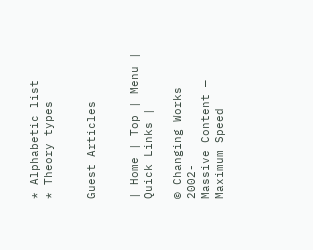* Alphabetic list
* Theory types


Guest Articles


| Home | Top | Menu | Quick Links |

© Changing Works 2002-
Massive Content — Maximum Speed